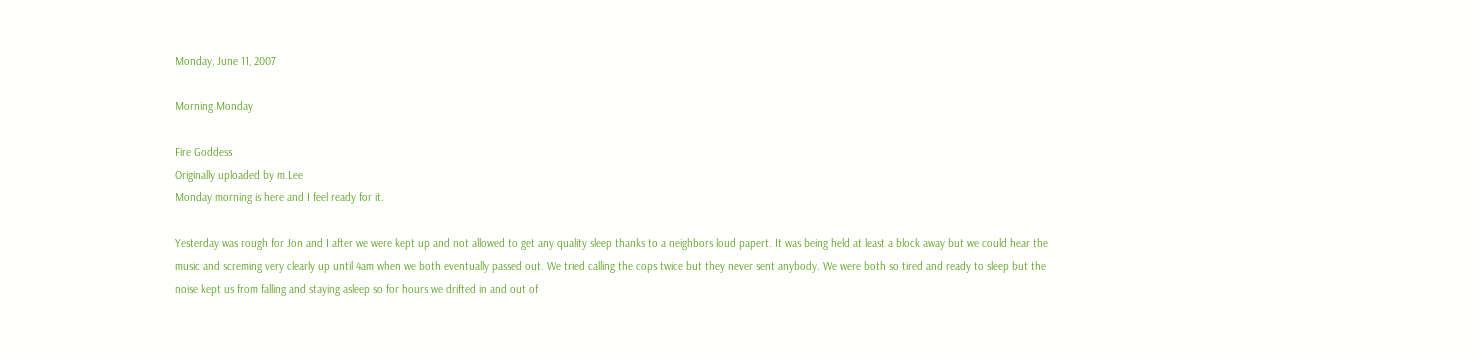Monday, June 11, 2007

Morning Monday

Fire Goddess
Originally uploaded by m.Lee
Monday morning is here and I feel ready for it.

Yesterday was rough for Jon and I after we were kept up and not allowed to get any quality sleep thanks to a neighbors loud papert. It was being held at least a block away but we could hear the music and screming very clearly up until 4am when we both eventually passed out. We tried calling the cops twice but they never sent anybody. We were both so tired and ready to sleep but the noise kept us from falling and staying asleep so for hours we drifted in and out of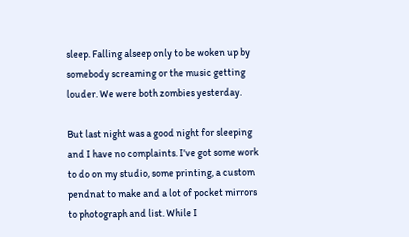sleep. Falling alseep only to be woken up by somebody screaming or the music getting louder. We were both zombies yesterday.

But last night was a good night for sleeping and I have no complaints. I've got some work to do on my studio, some printing, a custom pendnat to make and a lot of pocket mirrors to photograph and list. While I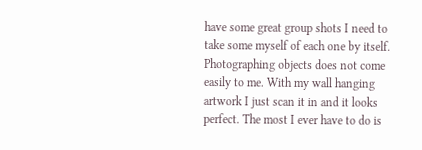have some great group shots I need to take some myself of each one by itself. Photographing objects does not come easily to me. With my wall hanging artwork I just scan it in and it looks perfect. The most I ever have to do is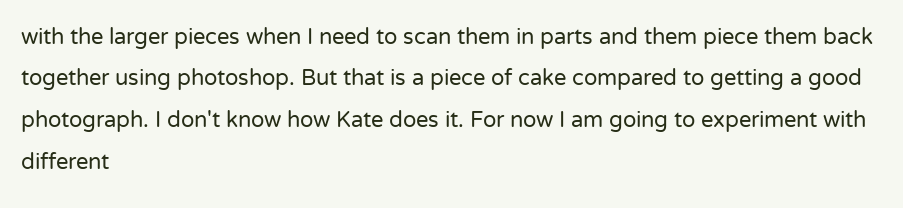with the larger pieces when I need to scan them in parts and them piece them back together using photoshop. But that is a piece of cake compared to getting a good photograph. I don't know how Kate does it. For now I am going to experiment with different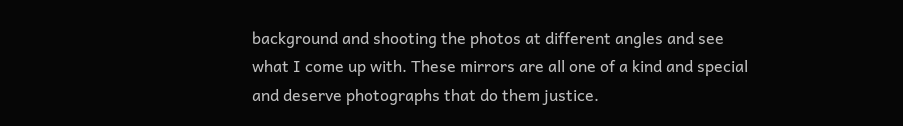background and shooting the photos at different angles and see what I come up with. These mirrors are all one of a kind and special and deserve photographs that do them justice.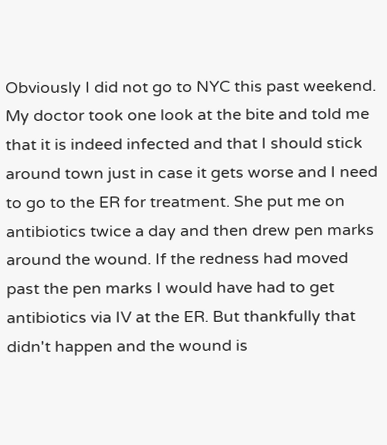Obviously I did not go to NYC this past weekend. My doctor took one look at the bite and told me that it is indeed infected and that I should stick around town just in case it gets worse and I need to go to the ER for treatment. She put me on antibiotics twice a day and then drew pen marks around the wound. If the redness had moved past the pen marks I would have had to get antibiotics via IV at the ER. But thankfully that didn't happen and the wound is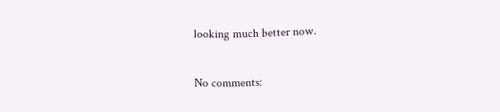looking much better now.

No comments: